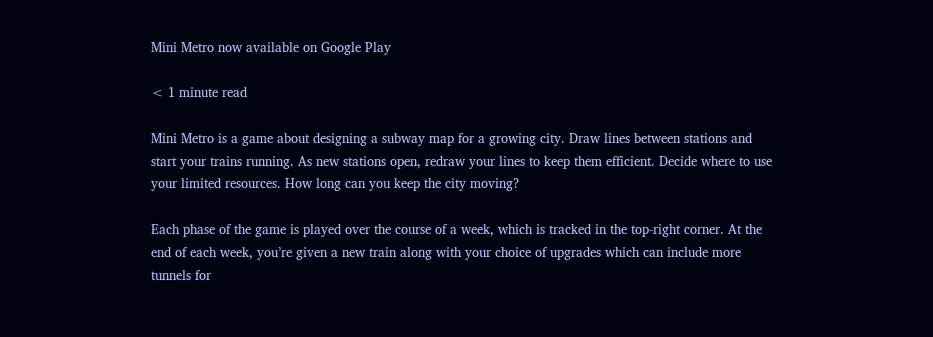Mini Metro now available on Google Play

< 1 minute read

Mini Metro is a game about designing a subway map for a growing city. Draw lines between stations and start your trains running. As new stations open, redraw your lines to keep them efficient. Decide where to use your limited resources. How long can you keep the city moving?

Each phase of the game is played over the course of a week, which is tracked in the top-right corner. At the end of each week, you’re given a new train along with your choice of upgrades which can include more tunnels for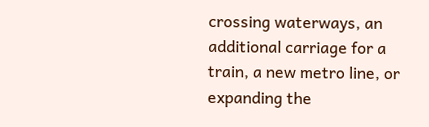crossing waterways, an additional carriage for a train, a new metro line, or expanding the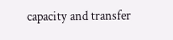capacity and transfer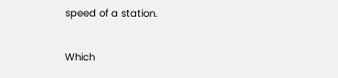speed of a station.

Which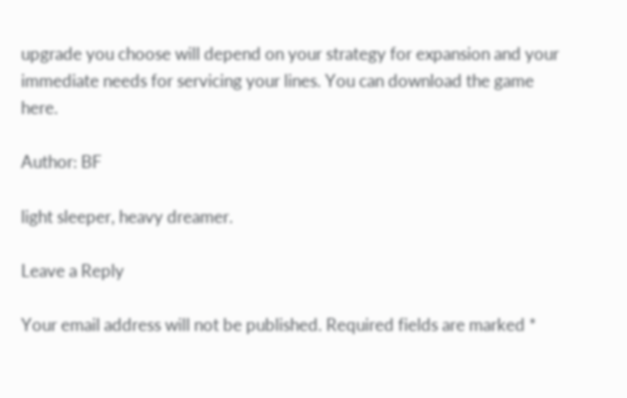upgrade you choose will depend on your strategy for expansion and your immediate needs for servicing your lines. You can download the game here.

Author: BF

light sleeper, heavy dreamer.

Leave a Reply

Your email address will not be published. Required fields are marked *